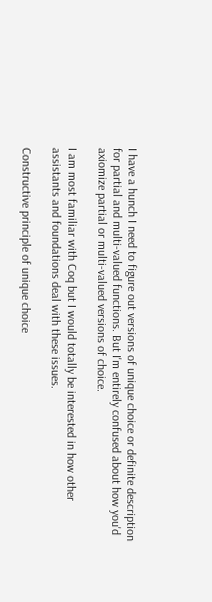I have a hunch I need to figure out versions of unique choice or definite description for partial and multi-valued functions. But I'm entirely confused about how you'd axiomize partial or multi-valued versions of choice.

I am most familiar with Coq but I would totally be interested in how other assistants and foundations deal with these issues.

Constructive principle of unique choice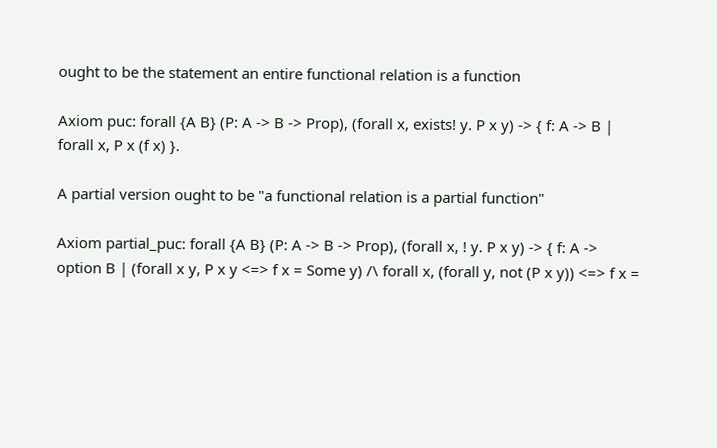ought to be the statement an entire functional relation is a function

Axiom puc: forall {A B} (P: A -> B -> Prop), (forall x, exists! y. P x y) -> { f: A -> B | forall x, P x (f x) }.

A partial version ought to be "a functional relation is a partial function"

Axiom partial_puc: forall {A B} (P: A -> B -> Prop), (forall x, ! y. P x y) -> { f: A -> option B | (forall x y, P x y <=> f x = Some y) /\ forall x, (forall y, not (P x y)) <=> f x =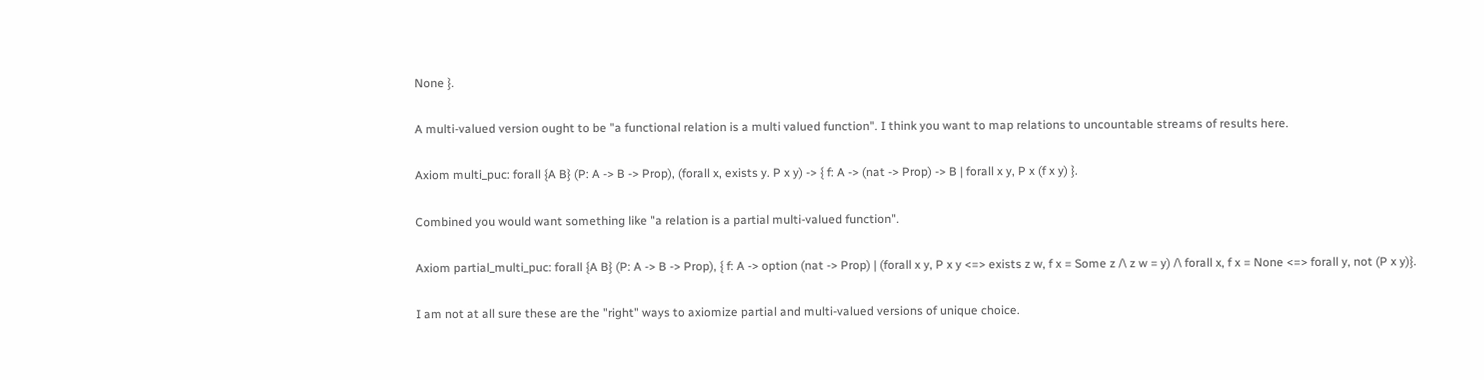None }.

A multi-valued version ought to be "a functional relation is a multi valued function". I think you want to map relations to uncountable streams of results here.

Axiom multi_puc: forall {A B} (P: A -> B -> Prop), (forall x, exists y. P x y) -> { f: A -> (nat -> Prop) -> B | forall x y, P x (f x y) }.

Combined you would want something like "a relation is a partial multi-valued function".

Axiom partial_multi_puc: forall {A B} (P: A -> B -> Prop), { f: A -> option (nat -> Prop) | (forall x y, P x y <=> exists z w, f x = Some z /\ z w = y) /\ forall x, f x = None <=> forall y, not (P x y)}.

I am not at all sure these are the "right" ways to axiomize partial and multi-valued versions of unique choice.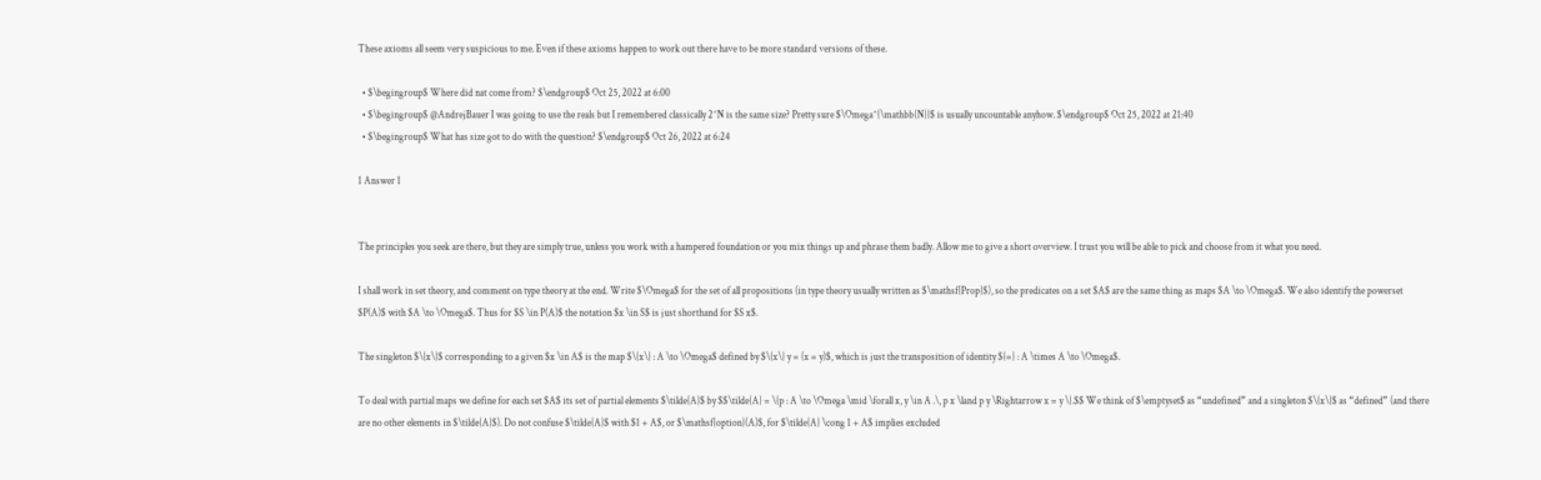These axioms all seem very suspicious to me. Even if these axioms happen to work out there have to be more standard versions of these.

  • $\begingroup$ Where did nat come from? $\endgroup$ Oct 25, 2022 at 6:00
  • $\begingroup$ @AndrejBauer I was going to use the reals but I remembered classically 2^N is the same size? Pretty sure $\Omega^{\mathbb{N}}$ is usually uncountable anyhow. $\endgroup$ Oct 25, 2022 at 21:40
  • $\begingroup$ What has size got to do with the question? $\endgroup$ Oct 26, 2022 at 6:24

1 Answer 1


The principles you seek are there, but they are simply true, unless you work with a hampered foundation or you mix things up and phrase them badly. Allow me to give a short overview. I trust you will be able to pick and choose from it what you need.

I shall work in set theory, and comment on type theory at the end. Write $\Omega$ for the set of all propositions (in type theory usually written as $\mathsf{Prop}$), so the predicates on a set $A$ are the same thing as maps $A \to \Omega$. We also identify the powerset $P(A)$ with $A \to \Omega$. Thus for $S \in P(A)$ the notation $x \in S$ is just shorthand for $S x$.

The singleton $\{x\}$ corresponding to a given $x \in A$ is the map $\{x\} : A \to \Omega$ defined by $\{x\} y = (x = y)$, which is just the transposition of identity ${=} : A \times A \to \Omega$.

To deal with partial maps we define for each set $A$ its set of partial elements $\tilde{A}$ by $$\tilde{A} = \{p : A \to \Omega \mid \forall x, y \in A .\, p x \land p y \Rightarrow x = y \}.$$ We think of $\emptyset$ as “undefined” and a singleton $\{x\}$ as “defined” (and there are no other elements in $\tilde{A}$). Do not confuse $\tilde{A}$ with $1 + A$, or $\mathsf{option}(A)$, for $\tilde{A} \cong 1 + A$ implies excluded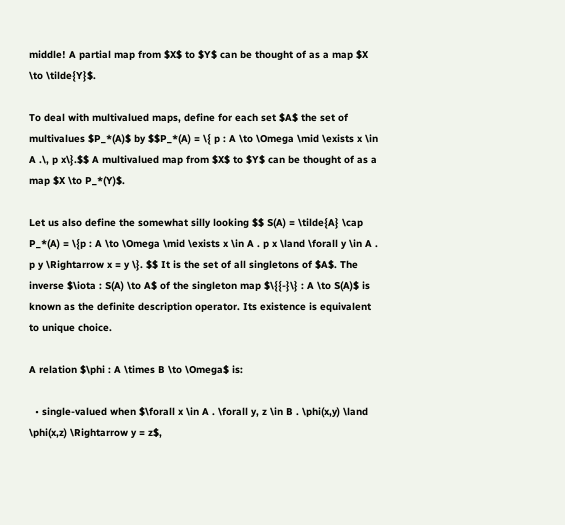middle! A partial map from $X$ to $Y$ can be thought of as a map $X \to \tilde{Y}$.

To deal with multivalued maps, define for each set $A$ the set of multivalues $P_*(A)$ by $$P_*(A) = \{ p : A \to \Omega \mid \exists x \in A .\, p x\}.$$ A multivalued map from $X$ to $Y$ can be thought of as a map $X \to P_*(Y)$.

Let us also define the somewhat silly looking $$ S(A) = \tilde{A} \cap P_*(A) = \{p : A \to \Omega \mid \exists x \in A . p x \land \forall y \in A . p y \Rightarrow x = y \}. $$ It is the set of all singletons of $A$. The inverse $\iota : S(A) \to A$ of the singleton map $\{{-}\} : A \to S(A)$ is known as the definite description operator. Its existence is equivalent to unique choice.

A relation $\phi : A \times B \to \Omega$ is:

  • single-valued when $\forall x \in A . \forall y, z \in B . \phi(x,y) \land \phi(x,z) \Rightarrow y = z$,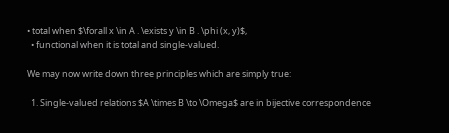• total when $\forall x \in A . \exists y \in B . \phi (x, y)$,
  • functional when it is total and single-valued.

We may now write down three principles which are simply true:

  1. Single-valued relations $A \times B \to \Omega$ are in bijective correspondence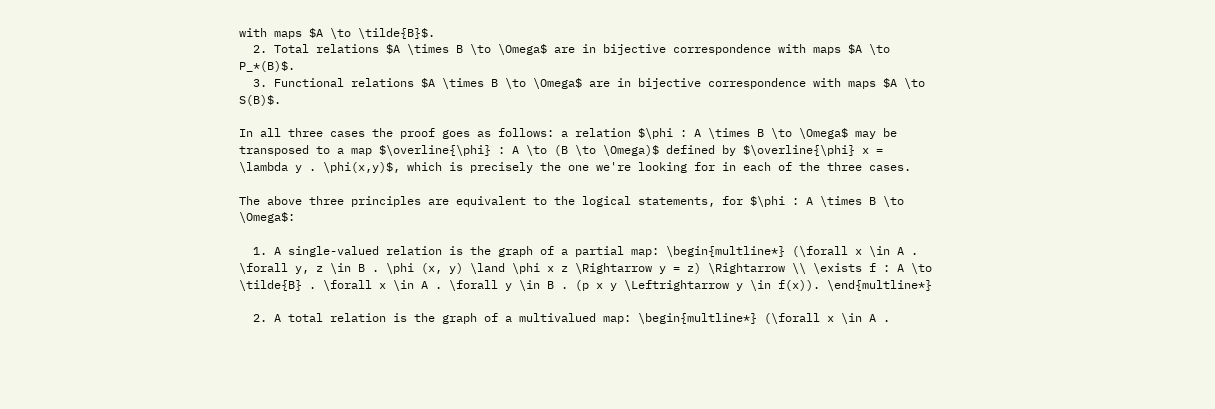with maps $A \to \tilde{B}$.
  2. Total relations $A \times B \to \Omega$ are in bijective correspondence with maps $A \to P_*(B)$.
  3. Functional relations $A \times B \to \Omega$ are in bijective correspondence with maps $A \to S(B)$.

In all three cases the proof goes as follows: a relation $\phi : A \times B \to \Omega$ may be transposed to a map $\overline{\phi} : A \to (B \to \Omega)$ defined by $\overline{\phi} x = \lambda y . \phi(x,y)$, which is precisely the one we're looking for in each of the three cases.

The above three principles are equivalent to the logical statements, for $\phi : A \times B \to \Omega$:

  1. A single-valued relation is the graph of a partial map: \begin{multline*} (\forall x \in A . \forall y, z \in B . \phi (x, y) \land \phi x z \Rightarrow y = z) \Rightarrow \\ \exists f : A \to \tilde{B} . \forall x \in A . \forall y \in B . (p x y \Leftrightarrow y \in f(x)). \end{multline*}

  2. A total relation is the graph of a multivalued map: \begin{multline*} (\forall x \in A .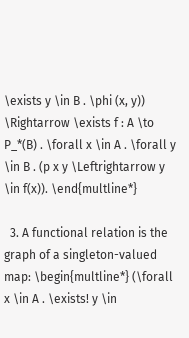\exists y \in B . \phi (x, y)) \Rightarrow \exists f : A \to P_*(B) . \forall x \in A . \forall y \in B . (p x y \Leftrightarrow y \in f(x)). \end{multline*}

  3. A functional relation is the graph of a singleton-valued map: \begin{multline*} (\forall x \in A . \exists! y \in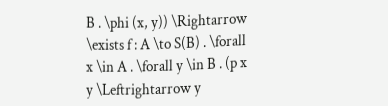B . \phi (x, y)) \Rightarrow \exists f : A \to S(B) . \forall x \in A . \forall y \in B . (p x y \Leftrightarrow y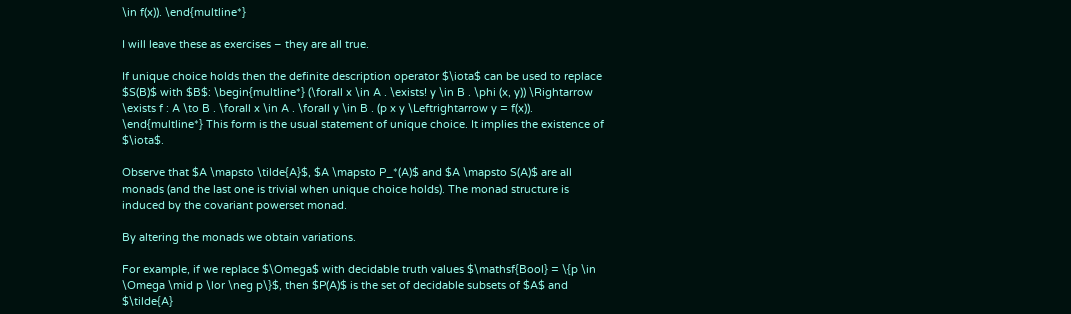\in f(x)). \end{multline*}

I will leave these as exercises – they are all true.

If unique choice holds then the definite description operator $\iota$ can be used to replace $S(B)$ with $B$: \begin{multline*} (\forall x \in A . \exists! y \in B . \phi (x, y)) \Rightarrow \exists f : A \to B . \forall x \in A . \forall y \in B . (p x y \Leftrightarrow y = f(x)). \end{multline*} This form is the usual statement of unique choice. It implies the existence of $\iota$.

Observe that $A \mapsto \tilde{A}$, $A \mapsto P_*(A)$ and $A \mapsto S(A)$ are all monads (and the last one is trivial when unique choice holds). The monad structure is induced by the covariant powerset monad.

By altering the monads we obtain variations.

For example, if we replace $\Omega$ with decidable truth values $\mathsf{Bool} = \{p \in \Omega \mid p \lor \neg p\}$, then $P(A)$ is the set of decidable subsets of $A$ and $\tilde{A}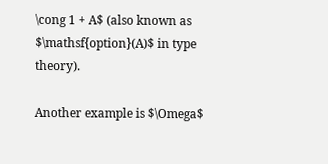\cong 1 + A$ (also known as $\mathsf{option}(A)$ in type theory).

Another example is $\Omega$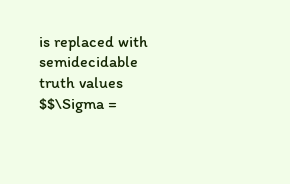is replaced with semidecidable truth values $$\Sigma =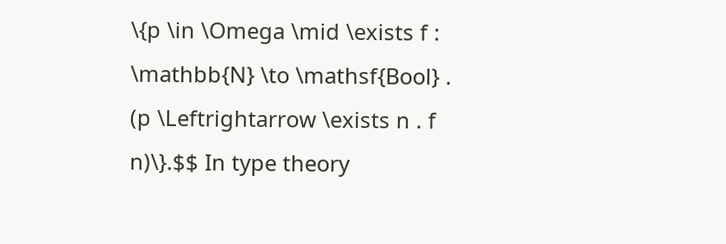\{p \in \Omega \mid \exists f : \mathbb{N} \to \mathsf{Bool} . (p \Leftrightarrow \exists n . f n)\}.$$ In type theory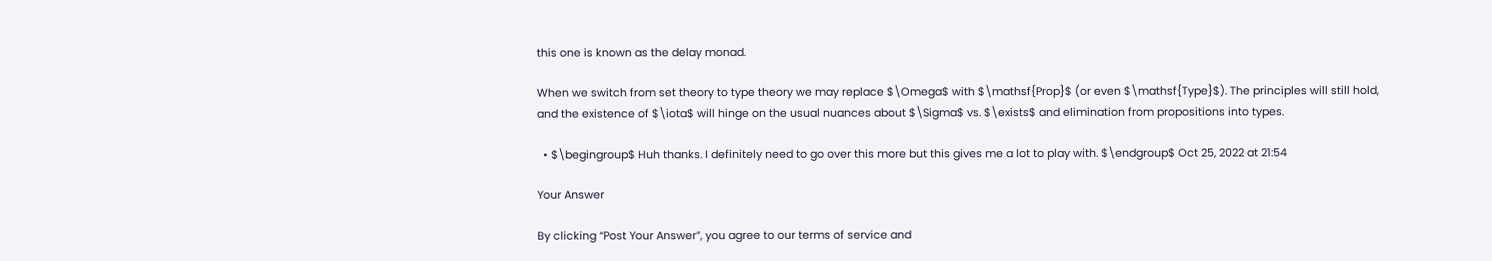this one is known as the delay monad.

When we switch from set theory to type theory we may replace $\Omega$ with $\mathsf{Prop}$ (or even $\mathsf{Type}$). The principles will still hold, and the existence of $\iota$ will hinge on the usual nuances about $\Sigma$ vs. $\exists$ and elimination from propositions into types.

  • $\begingroup$ Huh thanks. I definitely need to go over this more but this gives me a lot to play with. $\endgroup$ Oct 25, 2022 at 21:54

Your Answer

By clicking “Post Your Answer”, you agree to our terms of service and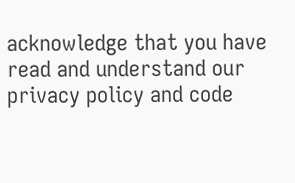acknowledge that you have read and understand our privacy policy and code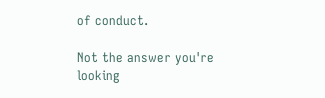of conduct.

Not the answer you're looking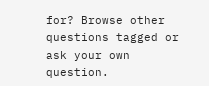for? Browse other questions tagged or ask your own question.